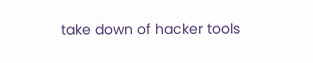take down of hacker tools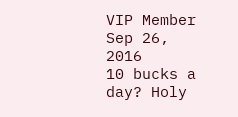VIP Member
Sep 26, 2016
10 bucks a day? Holy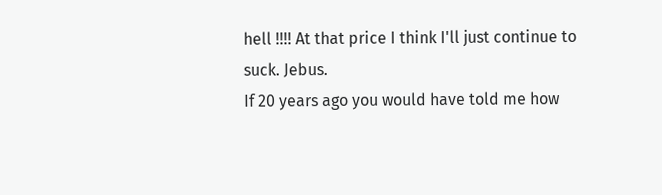hell !!!! At that price I think I'll just continue to suck. Jebus.
If 20 years ago you would have told me how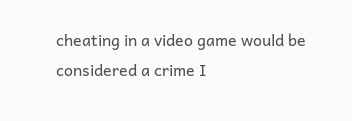cheating in a video game would be considered a crime I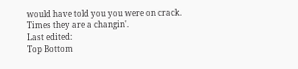would have told you you were on crack. Times they are a changin'.
Last edited:
Top Bottom